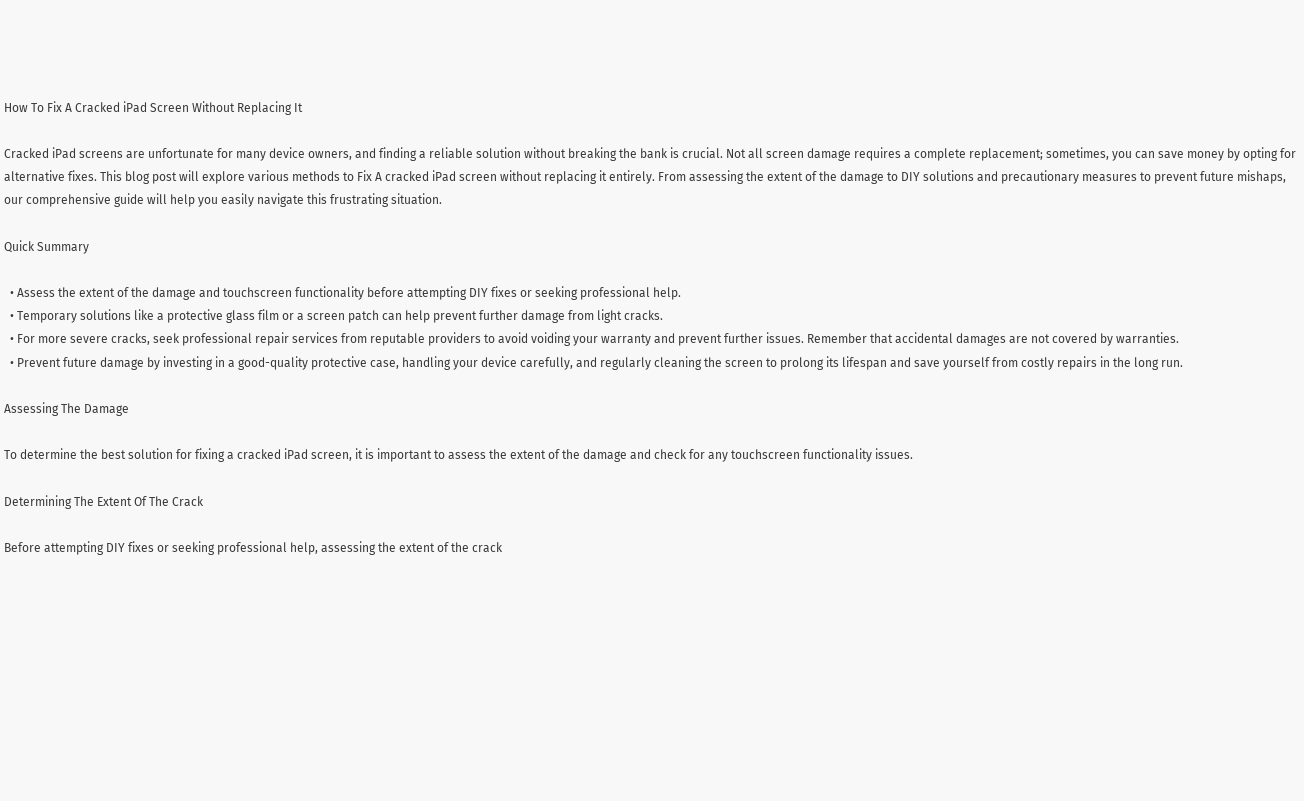How To Fix A Cracked iPad Screen Without Replacing It

Cracked iPad screens are unfortunate for many device owners, and finding a reliable solution without breaking the bank is crucial. Not all screen damage requires a complete replacement; sometimes, you can save money by opting for alternative fixes. This blog post will explore various methods to Fix A cracked iPad screen without replacing it entirely. From assessing the extent of the damage to DIY solutions and precautionary measures to prevent future mishaps, our comprehensive guide will help you easily navigate this frustrating situation.

Quick Summary

  • Assess the extent of the damage and touchscreen functionality before attempting DIY fixes or seeking professional help.
  • Temporary solutions like a protective glass film or a screen patch can help prevent further damage from light cracks.
  • For more severe cracks, seek professional repair services from reputable providers to avoid voiding your warranty and prevent further issues. Remember that accidental damages are not covered by warranties.
  • Prevent future damage by investing in a good-quality protective case, handling your device carefully, and regularly cleaning the screen to prolong its lifespan and save yourself from costly repairs in the long run.

Assessing The Damage

To determine the best solution for fixing a cracked iPad screen, it is important to assess the extent of the damage and check for any touchscreen functionality issues.

Determining The Extent Of The Crack

Before attempting DIY fixes or seeking professional help, assessing the extent of the crack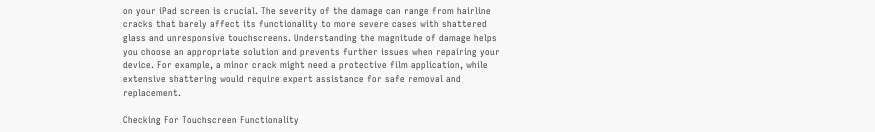on your iPad screen is crucial. The severity of the damage can range from hairline cracks that barely affect its functionality to more severe cases with shattered glass and unresponsive touchscreens. Understanding the magnitude of damage helps you choose an appropriate solution and prevents further issues when repairing your device. For example, a minor crack might need a protective film application, while extensive shattering would require expert assistance for safe removal and replacement.

Checking For Touchscreen Functionality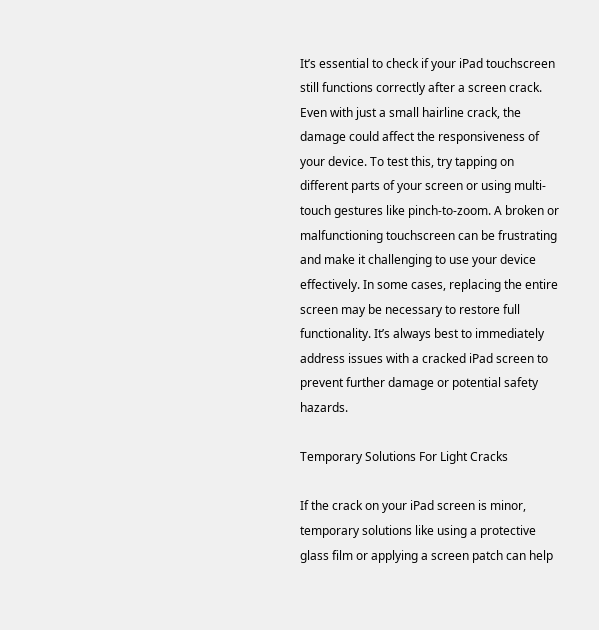It’s essential to check if your iPad touchscreen still functions correctly after a screen crack. Even with just a small hairline crack, the damage could affect the responsiveness of your device. To test this, try tapping on different parts of your screen or using multi-touch gestures like pinch-to-zoom. A broken or malfunctioning touchscreen can be frustrating and make it challenging to use your device effectively. In some cases, replacing the entire screen may be necessary to restore full functionality. It’s always best to immediately address issues with a cracked iPad screen to prevent further damage or potential safety hazards.

Temporary Solutions For Light Cracks

If the crack on your iPad screen is minor, temporary solutions like using a protective glass film or applying a screen patch can help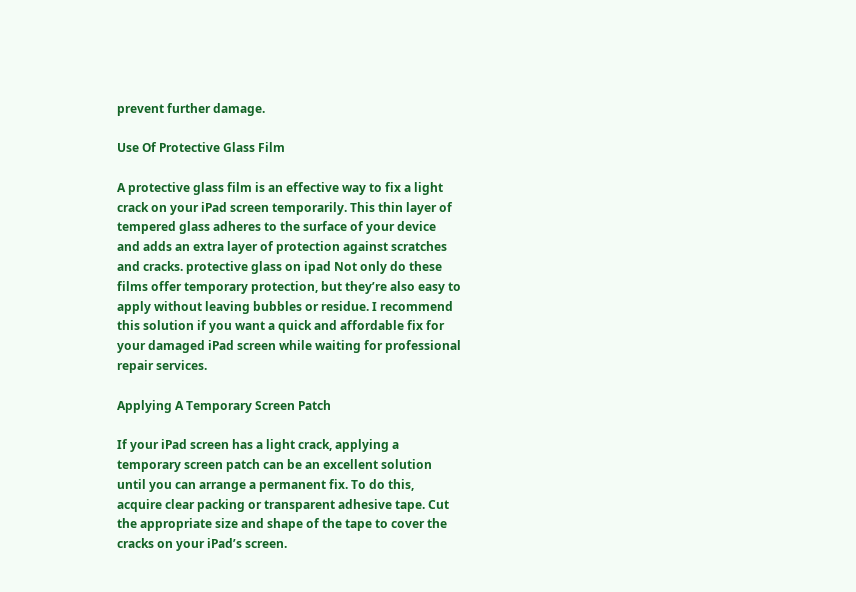prevent further damage.

Use Of Protective Glass Film

A protective glass film is an effective way to fix a light crack on your iPad screen temporarily. This thin layer of tempered glass adheres to the surface of your device and adds an extra layer of protection against scratches and cracks. protective glass on ipad Not only do these films offer temporary protection, but they’re also easy to apply without leaving bubbles or residue. I recommend this solution if you want a quick and affordable fix for your damaged iPad screen while waiting for professional repair services.

Applying A Temporary Screen Patch

If your iPad screen has a light crack, applying a temporary screen patch can be an excellent solution until you can arrange a permanent fix. To do this, acquire clear packing or transparent adhesive tape. Cut the appropriate size and shape of the tape to cover the cracks on your iPad’s screen.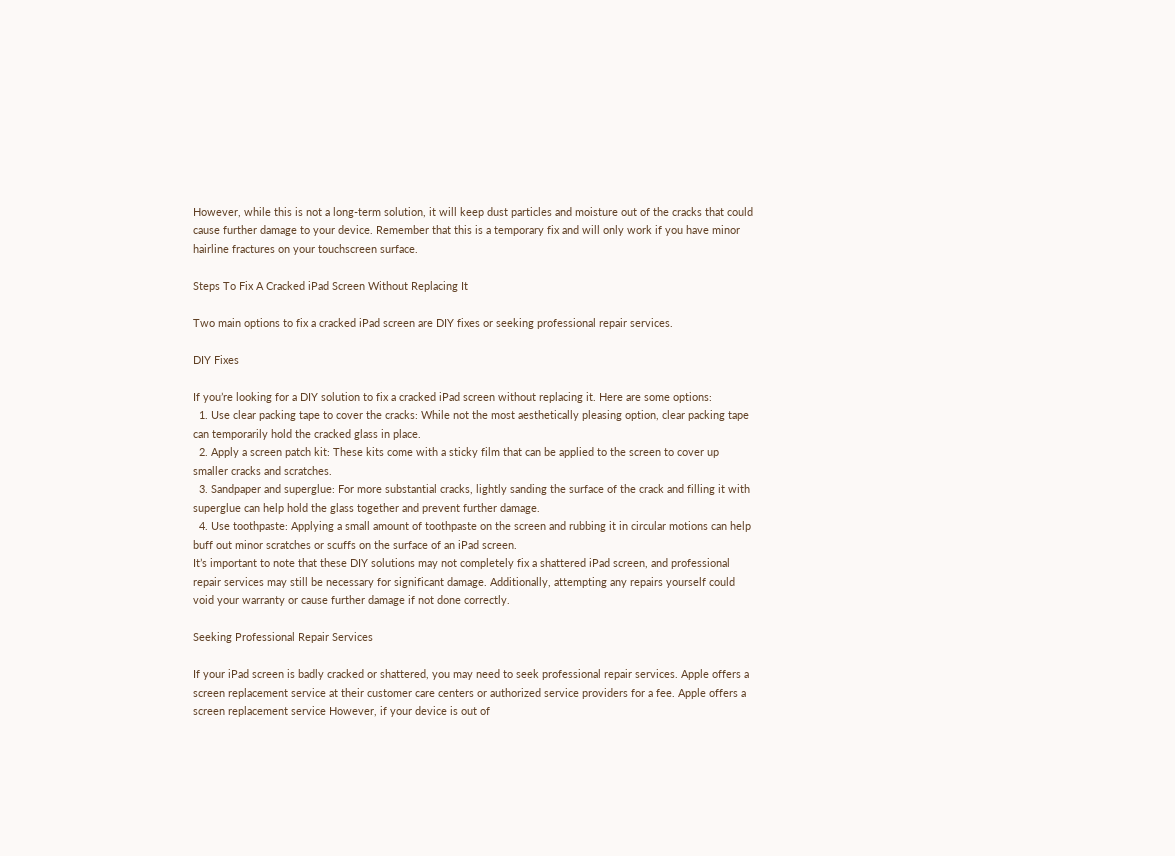However, while this is not a long-term solution, it will keep dust particles and moisture out of the cracks that could cause further damage to your device. Remember that this is a temporary fix and will only work if you have minor hairline fractures on your touchscreen surface.

Steps To Fix A Cracked iPad Screen Without Replacing It

Two main options to fix a cracked iPad screen are DIY fixes or seeking professional repair services.

DIY Fixes

If you’re looking for a DIY solution to fix a cracked iPad screen without replacing it. Here are some options:
  1. Use clear packing tape to cover the cracks: While not the most aesthetically pleasing option, clear packing tape can temporarily hold the cracked glass in place.
  2. Apply a screen patch kit: These kits come with a sticky film that can be applied to the screen to cover up smaller cracks and scratches.
  3. Sandpaper and superglue: For more substantial cracks, lightly sanding the surface of the crack and filling it with superglue can help hold the glass together and prevent further damage.
  4. Use toothpaste: Applying a small amount of toothpaste on the screen and rubbing it in circular motions can help buff out minor scratches or scuffs on the surface of an iPad screen.
It’s important to note that these DIY solutions may not completely fix a shattered iPad screen, and professional repair services may still be necessary for significant damage. Additionally, attempting any repairs yourself could void your warranty or cause further damage if not done correctly.

Seeking Professional Repair Services

If your iPad screen is badly cracked or shattered, you may need to seek professional repair services. Apple offers a screen replacement service at their customer care centers or authorized service providers for a fee. Apple offers a screen replacement service However, if your device is out of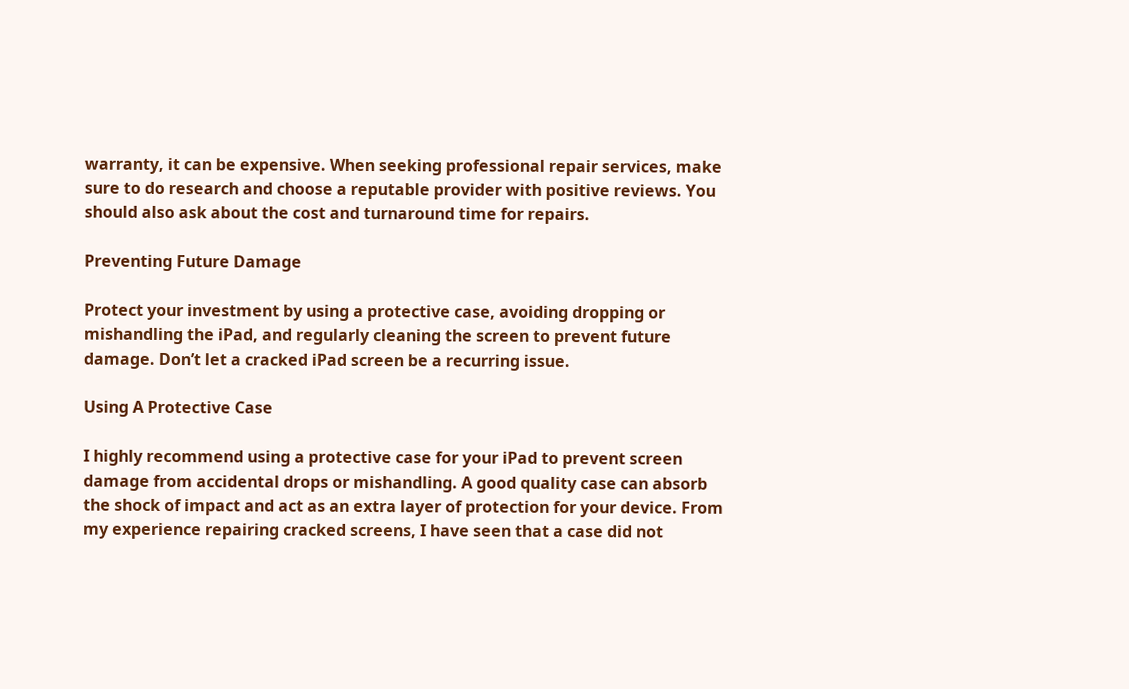warranty, it can be expensive. When seeking professional repair services, make sure to do research and choose a reputable provider with positive reviews. You should also ask about the cost and turnaround time for repairs.

Preventing Future Damage

Protect your investment by using a protective case, avoiding dropping or mishandling the iPad, and regularly cleaning the screen to prevent future damage. Don’t let a cracked iPad screen be a recurring issue.

Using A Protective Case

I highly recommend using a protective case for your iPad to prevent screen damage from accidental drops or mishandling. A good quality case can absorb the shock of impact and act as an extra layer of protection for your device. From my experience repairing cracked screens, I have seen that a case did not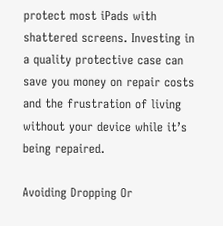protect most iPads with shattered screens. Investing in a quality protective case can save you money on repair costs and the frustration of living without your device while it’s being repaired.

Avoiding Dropping Or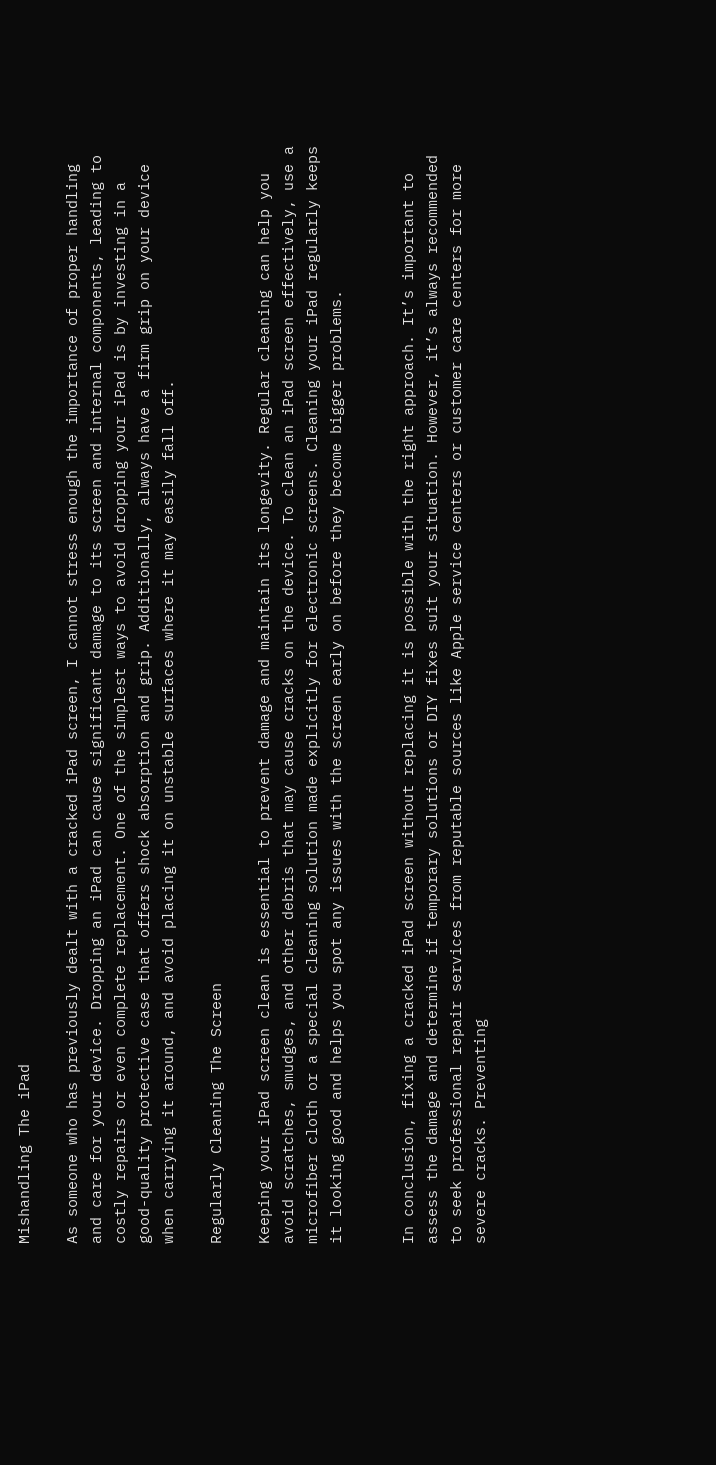Mishandling The iPad

As someone who has previously dealt with a cracked iPad screen, I cannot stress enough the importance of proper handling and care for your device. Dropping an iPad can cause significant damage to its screen and internal components, leading to costly repairs or even complete replacement. One of the simplest ways to avoid dropping your iPad is by investing in a good-quality protective case that offers shock absorption and grip. Additionally, always have a firm grip on your device when carrying it around, and avoid placing it on unstable surfaces where it may easily fall off.

Regularly Cleaning The Screen

Keeping your iPad screen clean is essential to prevent damage and maintain its longevity. Regular cleaning can help you avoid scratches, smudges, and other debris that may cause cracks on the device. To clean an iPad screen effectively, use a microfiber cloth or a special cleaning solution made explicitly for electronic screens. Cleaning your iPad regularly keeps it looking good and helps you spot any issues with the screen early on before they become bigger problems.


In conclusion, fixing a cracked iPad screen without replacing it is possible with the right approach. It’s important to assess the damage and determine if temporary solutions or DIY fixes suit your situation. However, it’s always recommended to seek professional repair services from reputable sources like Apple service centers or customer care centers for more severe cracks. Preventing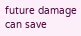future damage can save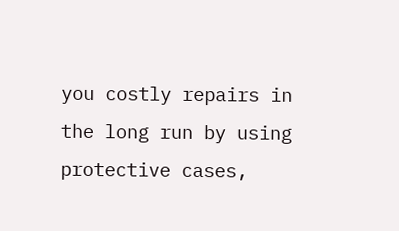you costly repairs in the long run by using protective cases,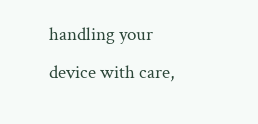handling your device with care,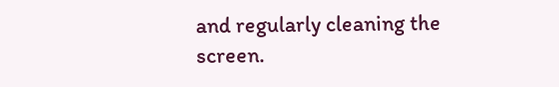and regularly cleaning the screen.